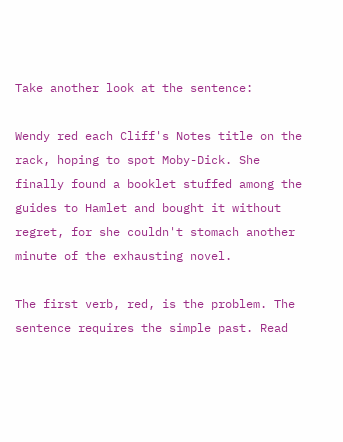Take another look at the sentence:

Wendy red each Cliff's Notes title on the rack, hoping to spot Moby-Dick. She finally found a booklet stuffed among the guides to Hamlet and bought it without regret, for she couldn't stomach another minute of the exhausting novel.

The first verb, red, is the problem. The sentence requires the simple past. Read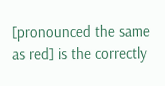[pronounced the same as red] is the correctly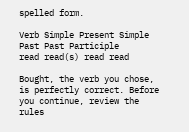spelled form.

Verb Simple Present Simple Past Past Participle
read read(s) read read

Bought, the verb you chose, is perfectly correct. Before you continue, review the rules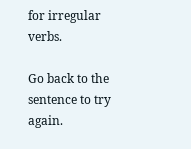for irregular verbs.

Go back to the sentence to try again.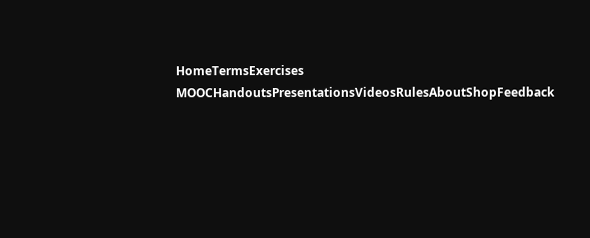HomeTermsExercises MOOCHandoutsPresentationsVideosRulesAboutShopFeedback